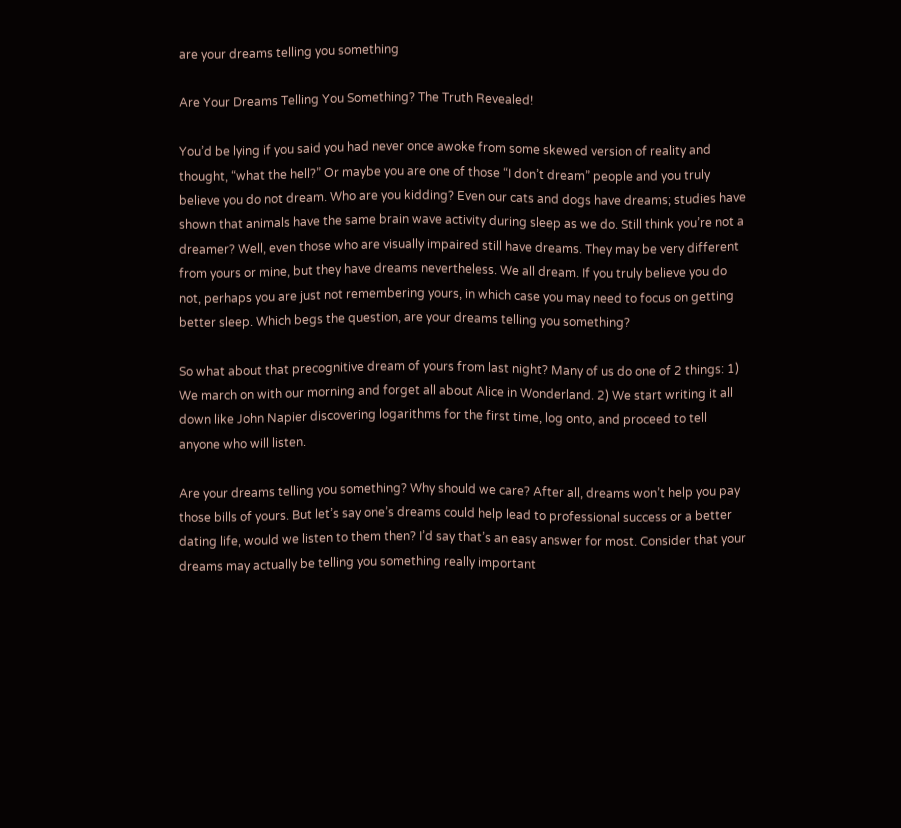are your dreams telling you something

Are Your Dreams Telling You Something? The Truth Revealed!

You’d be lying if you said you had never once awoke from some skewed version of reality and thought, “what the hell?” Or maybe you are one of those “I don’t dream” people and you truly believe you do not dream. Who are you kidding? Even our cats and dogs have dreams; studies have shown that animals have the same brain wave activity during sleep as we do. Still think you’re not a dreamer? Well, even those who are visually impaired still have dreams. They may be very different from yours or mine, but they have dreams nevertheless. We all dream. If you truly believe you do not, perhaps you are just not remembering yours, in which case you may need to focus on getting better sleep. Which begs the question, are your dreams telling you something?

So what about that precognitive dream of yours from last night? Many of us do one of 2 things: 1) We march on with our morning and forget all about Alice in Wonderland. 2) We start writing it all down like John Napier discovering logarithms for the first time, log onto, and proceed to tell anyone who will listen.

Are your dreams telling you something? Why should we care? After all, dreams won’t help you pay those bills of yours. But let’s say one’s dreams could help lead to professional success or a better dating life, would we listen to them then? I’d say that’s an easy answer for most. Consider that your dreams may actually be telling you something really important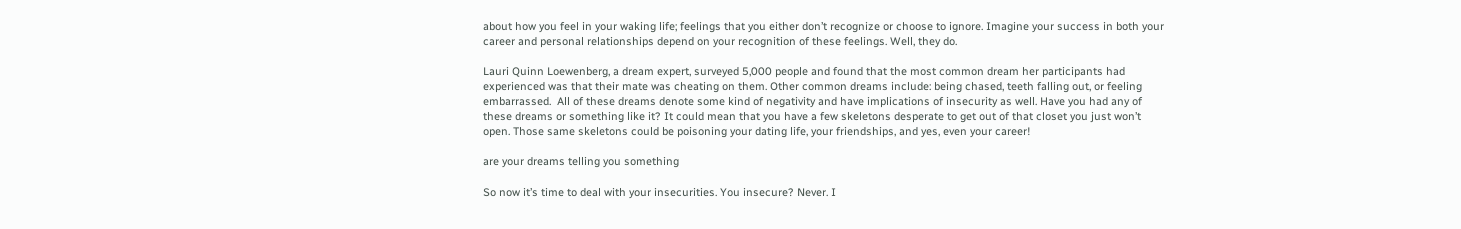about how you feel in your waking life; feelings that you either don’t recognize or choose to ignore. Imagine your success in both your career and personal relationships depend on your recognition of these feelings. Well, they do.

Lauri Quinn Loewenberg, a dream expert, surveyed 5,000 people and found that the most common dream her participants had experienced was that their mate was cheating on them. Other common dreams include: being chased, teeth falling out, or feeling embarrassed.  All of these dreams denote some kind of negativity and have implications of insecurity as well. Have you had any of these dreams or something like it? It could mean that you have a few skeletons desperate to get out of that closet you just won’t open. Those same skeletons could be poisoning your dating life, your friendships, and yes, even your career!

are your dreams telling you something

So now it’s time to deal with your insecurities. You insecure? Never. I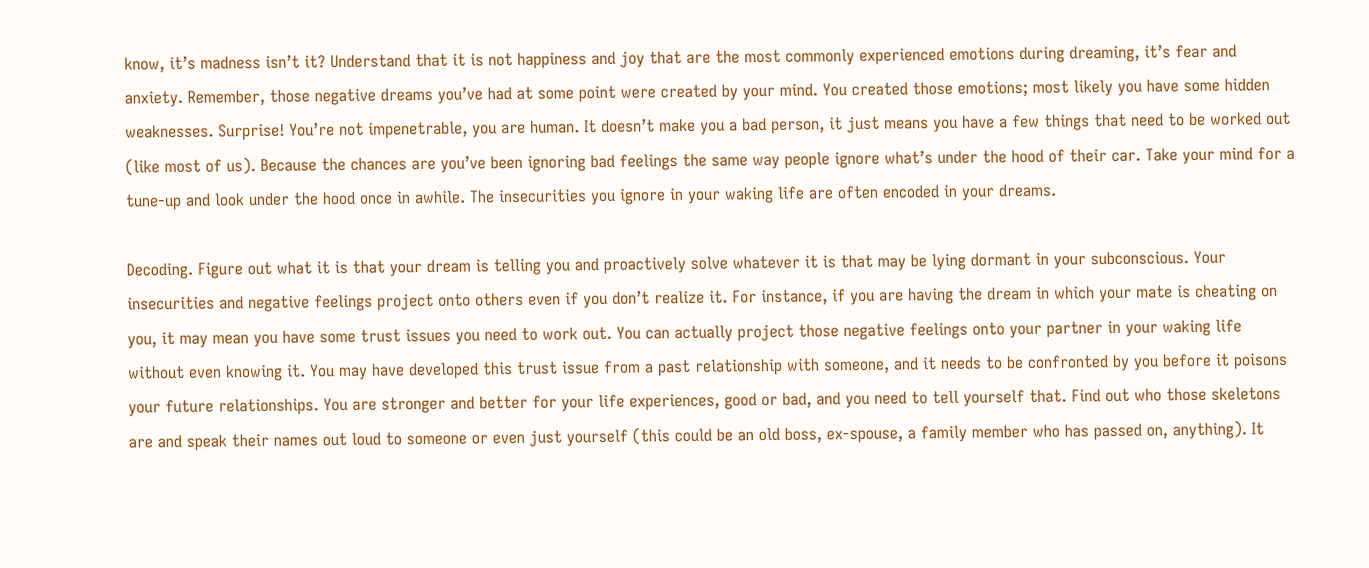know, it’s madness isn’t it? Understand that it is not happiness and joy that are the most commonly experienced emotions during dreaming, it’s fear and anxiety. Remember, those negative dreams you’ve had at some point were created by your mind. You created those emotions; most likely you have some hidden weaknesses. Surprise! You’re not impenetrable, you are human. It doesn’t make you a bad person, it just means you have a few things that need to be worked out (like most of us). Because the chances are you’ve been ignoring bad feelings the same way people ignore what’s under the hood of their car. Take your mind for a tune-up and look under the hood once in awhile. The insecurities you ignore in your waking life are often encoded in your dreams.

Decoding. Figure out what it is that your dream is telling you and proactively solve whatever it is that may be lying dormant in your subconscious. Your insecurities and negative feelings project onto others even if you don’t realize it. For instance, if you are having the dream in which your mate is cheating on you, it may mean you have some trust issues you need to work out. You can actually project those negative feelings onto your partner in your waking life without even knowing it. You may have developed this trust issue from a past relationship with someone, and it needs to be confronted by you before it poisons your future relationships. You are stronger and better for your life experiences, good or bad, and you need to tell yourself that. Find out who those skeletons are and speak their names out loud to someone or even just yourself (this could be an old boss, ex-spouse, a family member who has passed on, anything). It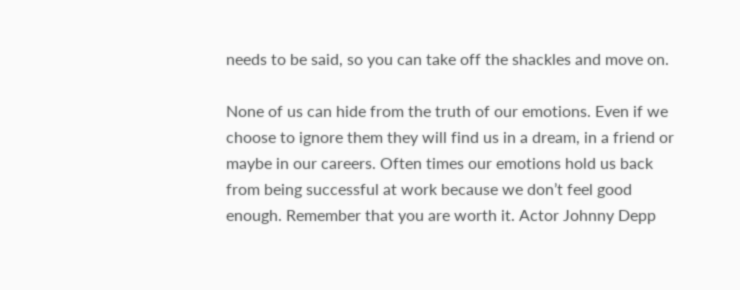needs to be said, so you can take off the shackles and move on.

None of us can hide from the truth of our emotions. Even if we choose to ignore them they will find us in a dream, in a friend or maybe in our careers. Often times our emotions hold us back from being successful at work because we don’t feel good enough. Remember that you are worth it. Actor Johnny Depp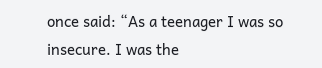once said: “As a teenager I was so insecure. I was the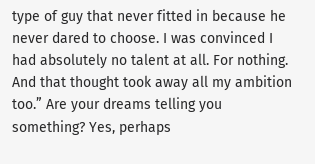type of guy that never fitted in because he never dared to choose. I was convinced I had absolutely no talent at all. For nothing. And that thought took away all my ambition too.” Are your dreams telling you something? Yes, perhaps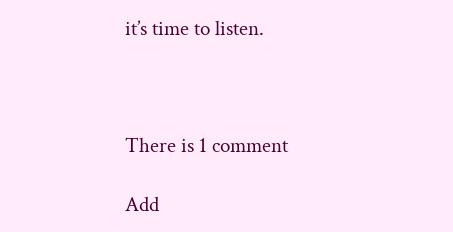it’s time to listen.



There is 1 comment

Add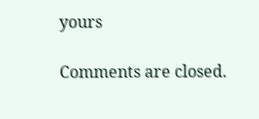yours

Comments are closed.